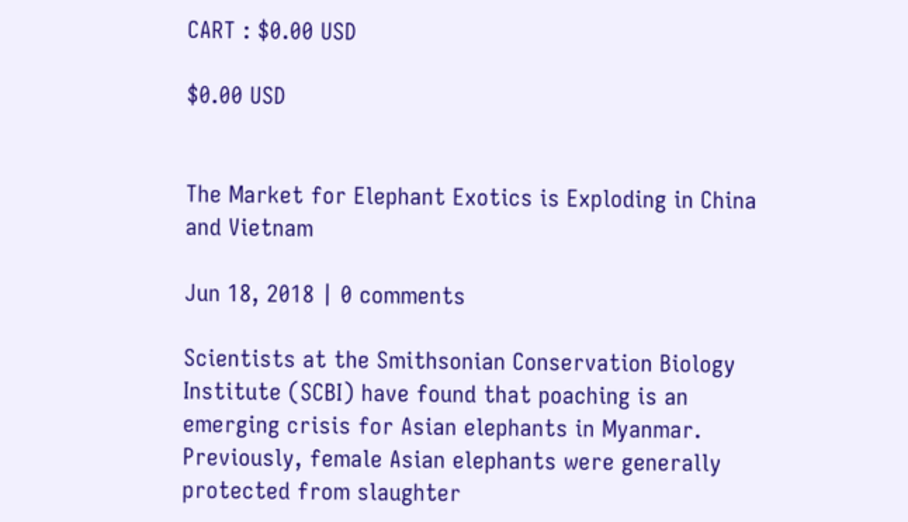CART : $0.00 USD

$0.00 USD


The Market for Elephant Exotics is Exploding in China and Vietnam

Jun 18, 2018 | 0 comments

Scientists at the Smithsonian Conservation Biology Institute (SCBI) have found that poaching is an emerging crisis for Asian elephants in Myanmar. Previously, female Asian elephants were generally protected from slaughter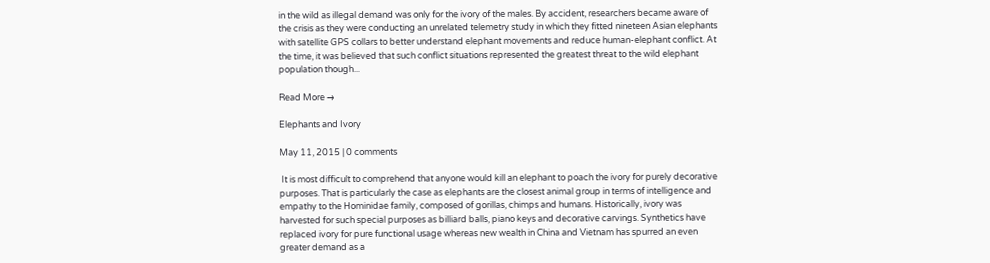in the wild as illegal demand was only for the ivory of the males. By accident, researchers became aware of the crisis as they were conducting an unrelated telemetry study in which they fitted nineteen Asian elephants with satellite GPS collars to better understand elephant movements and reduce human-elephant conflict. At the time, it was believed that such conflict situations represented the greatest threat to the wild elephant population though...

Read More →

Elephants and Ivory

May 11, 2015 | 0 comments

 It is most difficult to comprehend that anyone would kill an elephant to poach the ivory for purely decorative purposes. That is particularly the case as elephants are the closest animal group in terms of intelligence and empathy to the Hominidae family, composed of gorillas, chimps and humans. Historically, ivory was harvested for such special purposes as billiard balls, piano keys and decorative carvings. Synthetics have replaced ivory for pure functional usage whereas new wealth in China and Vietnam has spurred an even greater demand as a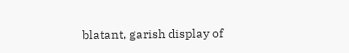blatant, garish display of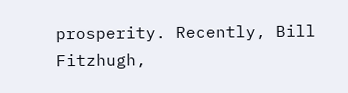prosperity. Recently, Bill Fitzhugh,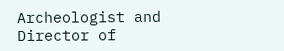Archeologist and Director of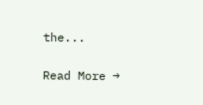the...

Read More →